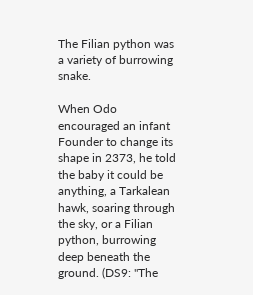The Filian python was a variety of burrowing snake.

When Odo encouraged an infant Founder to change its shape in 2373, he told the baby it could be anything, a Tarkalean hawk, soaring through the sky, or a Filian python, burrowing deep beneath the ground. (DS9: "The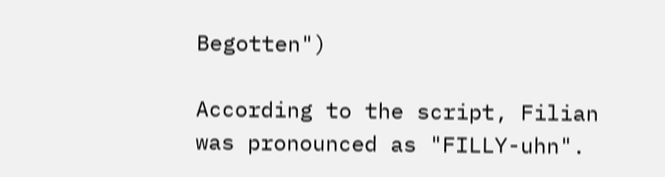Begotten")

According to the script, Filian was pronounced as "FILLY-uhn".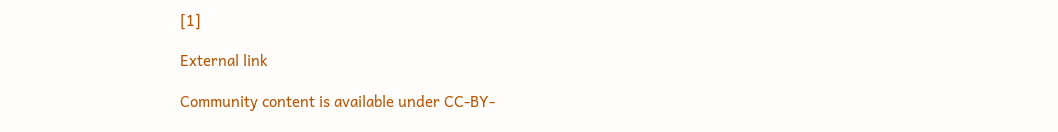[1]

External link

Community content is available under CC-BY-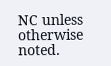NC unless otherwise noted.